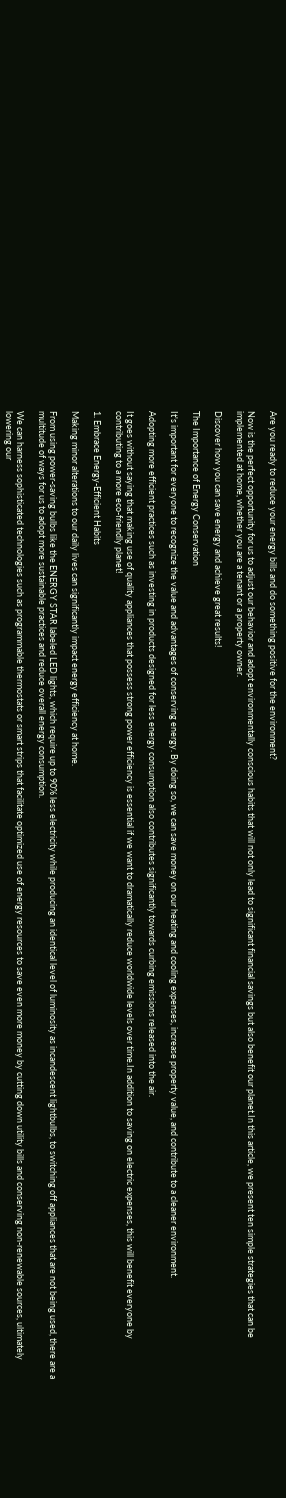Are you ready to reduce your energy bills and do something positive for the environment?

Now is the perfect opportunity for us to adjust our behavior and adopt environmentally conscious habits that will not only lead to significant financial savings but also benefit our planet.In this article, we present ten simple strategies that can be implemented at home, whether you are a tenant or a property owner.

Discover how you can save energy and achieve great results!

The Importance of Energy Conservation

It's important for everyone to recognize the value and advantages of conserving energy. By doing so, we can save money on our heating and cooling expenses, increase property value, and contribute to a cleaner environment.

Adopting more efficient practices such as investing in products designed for less energy consumption also contributes significantly towards curbing emissions released into the air.

It goes without saying that making use of quality appliances that possess strong power efficiency is essential if we want to dramatically reduce worldwide levels over time.In addition to saving on electric expenses, this will benefit everyone by contributing to a more eco-friendly planet!

1. Embrace Energy-Efficient Habits

Making minor alterations to our daily lives can significantly impact energy efficiency at home.

From using power-saving bulbs like the ENERGY STAR labeled LED lights, which require up to 90% less electricity while producing an identical level of luminosity as incandescent lightbulbs, to switching off appliances that are not being used, there are a multitude of ways for us to adopt more sustainable practices and reduce overall energy consumption.

We can harness sophisticated technologies such as programmable thermostats or smart strips that facilitate optimized use of energy resources to save even more money by cutting down utility bills and conserving non-renewable sources, ultimately lowering our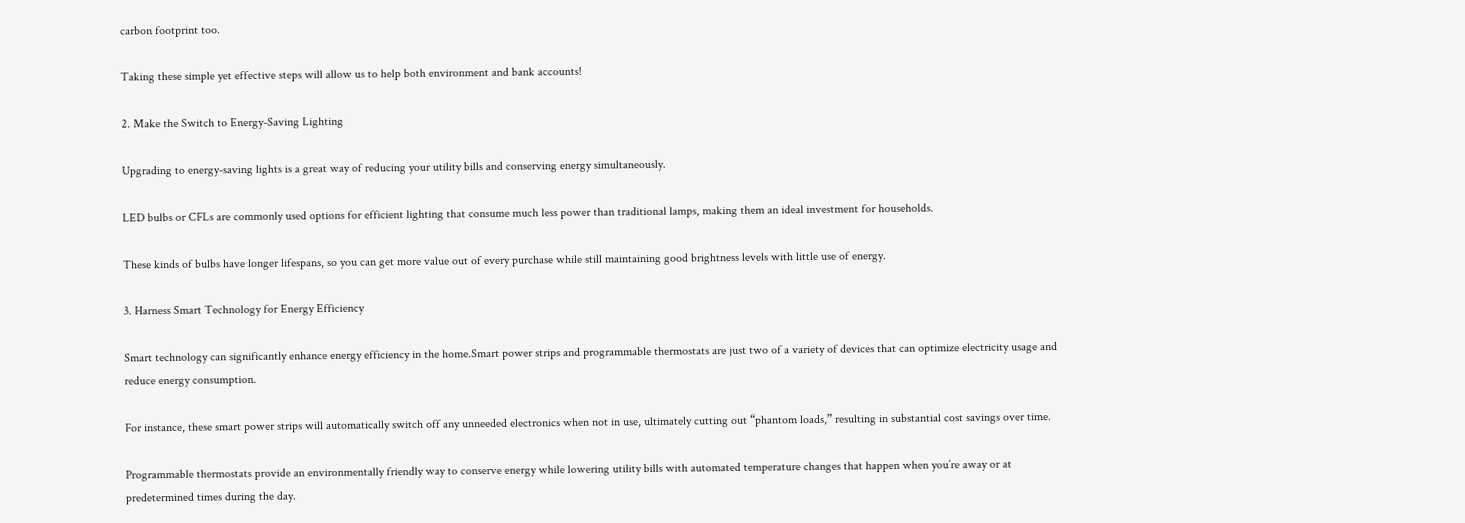carbon footprint too.

Taking these simple yet effective steps will allow us to help both environment and bank accounts!

2. Make the Switch to Energy-Saving Lighting

Upgrading to energy-saving lights is a great way of reducing your utility bills and conserving energy simultaneously.

LED bulbs or CFLs are commonly used options for efficient lighting that consume much less power than traditional lamps, making them an ideal investment for households.

These kinds of bulbs have longer lifespans, so you can get more value out of every purchase while still maintaining good brightness levels with little use of energy.

3. Harness Smart Technology for Energy Efficiency

Smart technology can significantly enhance energy efficiency in the home.Smart power strips and programmable thermostats are just two of a variety of devices that can optimize electricity usage and reduce energy consumption.

For instance, these smart power strips will automatically switch off any unneeded electronics when not in use, ultimately cutting out “phantom loads,” resulting in substantial cost savings over time.

Programmable thermostats provide an environmentally friendly way to conserve energy while lowering utility bills with automated temperature changes that happen when you’re away or at predetermined times during the day.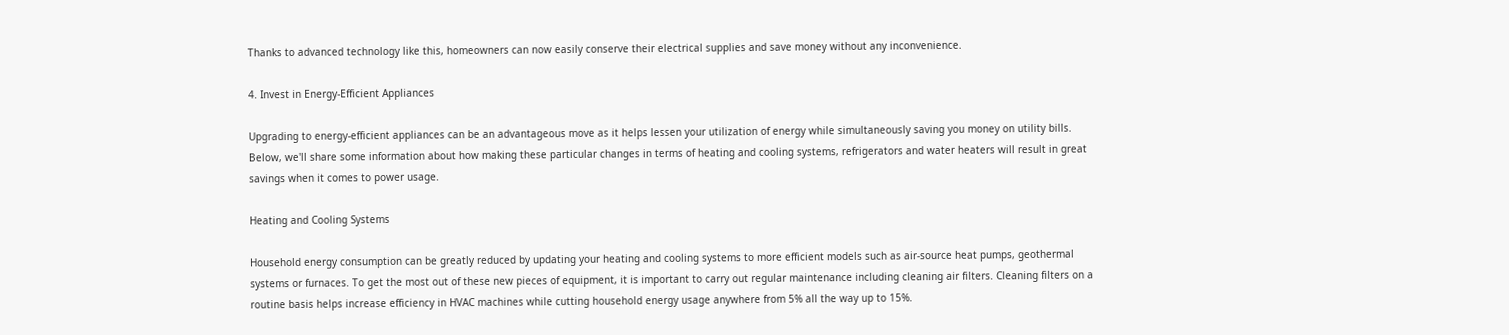Thanks to advanced technology like this, homeowners can now easily conserve their electrical supplies and save money without any inconvenience.

4. Invest in Energy-Efficient Appliances

Upgrading to energy-efficient appliances can be an advantageous move as it helps lessen your utilization of energy while simultaneously saving you money on utility bills. Below, we'll share some information about how making these particular changes in terms of heating and cooling systems, refrigerators and water heaters will result in great savings when it comes to power usage.

Heating and Cooling Systems

Household energy consumption can be greatly reduced by updating your heating and cooling systems to more efficient models such as air-source heat pumps, geothermal systems or furnaces. To get the most out of these new pieces of equipment, it is important to carry out regular maintenance including cleaning air filters. Cleaning filters on a routine basis helps increase efficiency in HVAC machines while cutting household energy usage anywhere from 5% all the way up to 15%.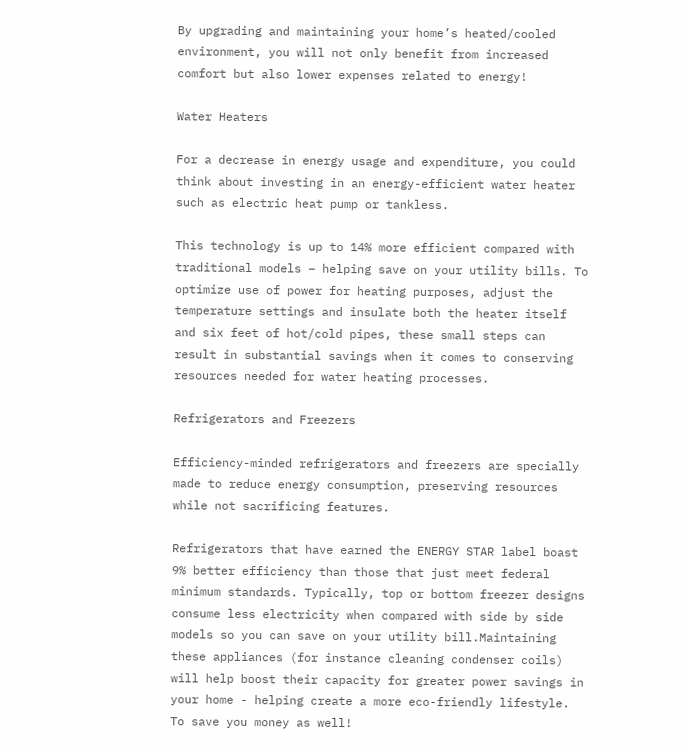By upgrading and maintaining your home’s heated/cooled environment, you will not only benefit from increased comfort but also lower expenses related to energy!

Water Heaters

For a decrease in energy usage and expenditure, you could think about investing in an energy-efficient water heater such as electric heat pump or tankless.

This technology is up to 14% more efficient compared with traditional models – helping save on your utility bills. To optimize use of power for heating purposes, adjust the temperature settings and insulate both the heater itself and six feet of hot/cold pipes, these small steps can result in substantial savings when it comes to conserving resources needed for water heating processes.

Refrigerators and Freezers

Efficiency-minded refrigerators and freezers are specially made to reduce energy consumption, preserving resources while not sacrificing features.

Refrigerators that have earned the ENERGY STAR label boast 9% better efficiency than those that just meet federal minimum standards. Typically, top or bottom freezer designs consume less electricity when compared with side by side models so you can save on your utility bill.Maintaining these appliances (for instance cleaning condenser coils) will help boost their capacity for greater power savings in your home - helping create a more eco-friendly lifestyle. To save you money as well!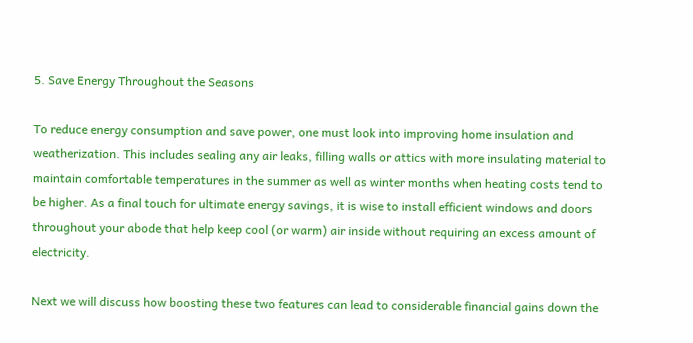5. Save Energy Throughout the Seasons

To reduce energy consumption and save power, one must look into improving home insulation and weatherization. This includes sealing any air leaks, filling walls or attics with more insulating material to maintain comfortable temperatures in the summer as well as winter months when heating costs tend to be higher. As a final touch for ultimate energy savings, it is wise to install efficient windows and doors throughout your abode that help keep cool (or warm) air inside without requiring an excess amount of electricity.

Next we will discuss how boosting these two features can lead to considerable financial gains down the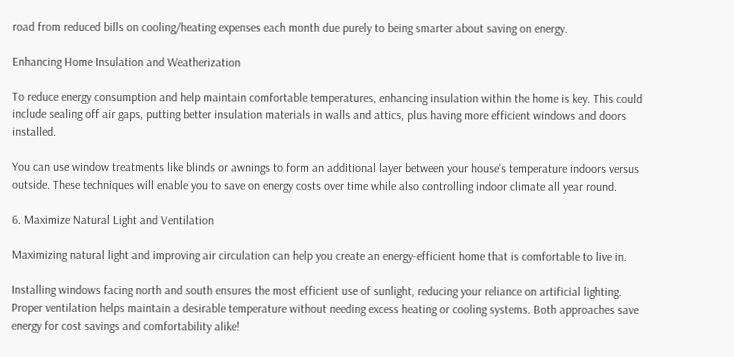road from reduced bills on cooling/heating expenses each month due purely to being smarter about saving on energy.

Enhancing Home Insulation and Weatherization

To reduce energy consumption and help maintain comfortable temperatures, enhancing insulation within the home is key. This could include sealing off air gaps, putting better insulation materials in walls and attics, plus having more efficient windows and doors installed.

You can use window treatments like blinds or awnings to form an additional layer between your house’s temperature indoors versus outside. These techniques will enable you to save on energy costs over time while also controlling indoor climate all year round.

6. Maximize Natural Light and Ventilation

Maximizing natural light and improving air circulation can help you create an energy-efficient home that is comfortable to live in.

Installing windows facing north and south ensures the most efficient use of sunlight, reducing your reliance on artificial lighting. Proper ventilation helps maintain a desirable temperature without needing excess heating or cooling systems. Both approaches save energy for cost savings and comfortability alike!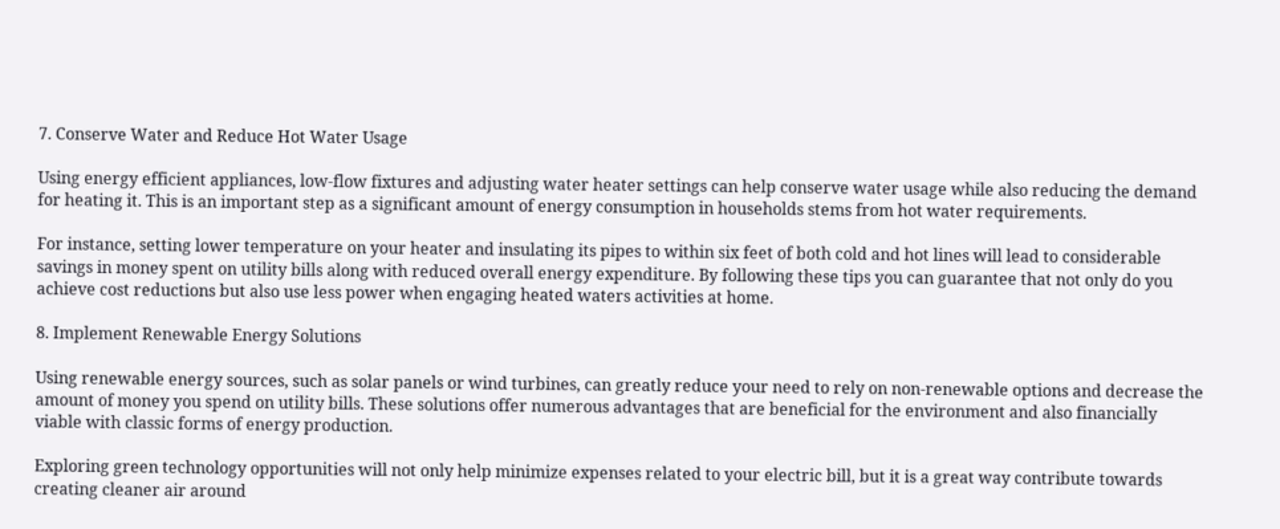7. Conserve Water and Reduce Hot Water Usage

Using energy efficient appliances, low-flow fixtures and adjusting water heater settings can help conserve water usage while also reducing the demand for heating it. This is an important step as a significant amount of energy consumption in households stems from hot water requirements.

For instance, setting lower temperature on your heater and insulating its pipes to within six feet of both cold and hot lines will lead to considerable savings in money spent on utility bills along with reduced overall energy expenditure. By following these tips you can guarantee that not only do you achieve cost reductions but also use less power when engaging heated waters activities at home.

8. Implement Renewable Energy Solutions

Using renewable energy sources, such as solar panels or wind turbines, can greatly reduce your need to rely on non-renewable options and decrease the amount of money you spend on utility bills. These solutions offer numerous advantages that are beneficial for the environment and also financially viable with classic forms of energy production.

Exploring green technology opportunities will not only help minimize expenses related to your electric bill, but it is a great way contribute towards creating cleaner air around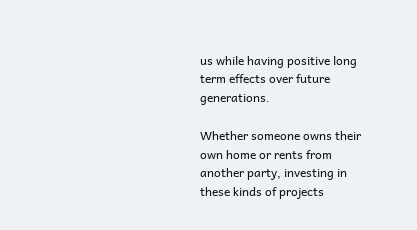us while having positive long term effects over future generations.

Whether someone owns their own home or rents from another party, investing in these kinds of projects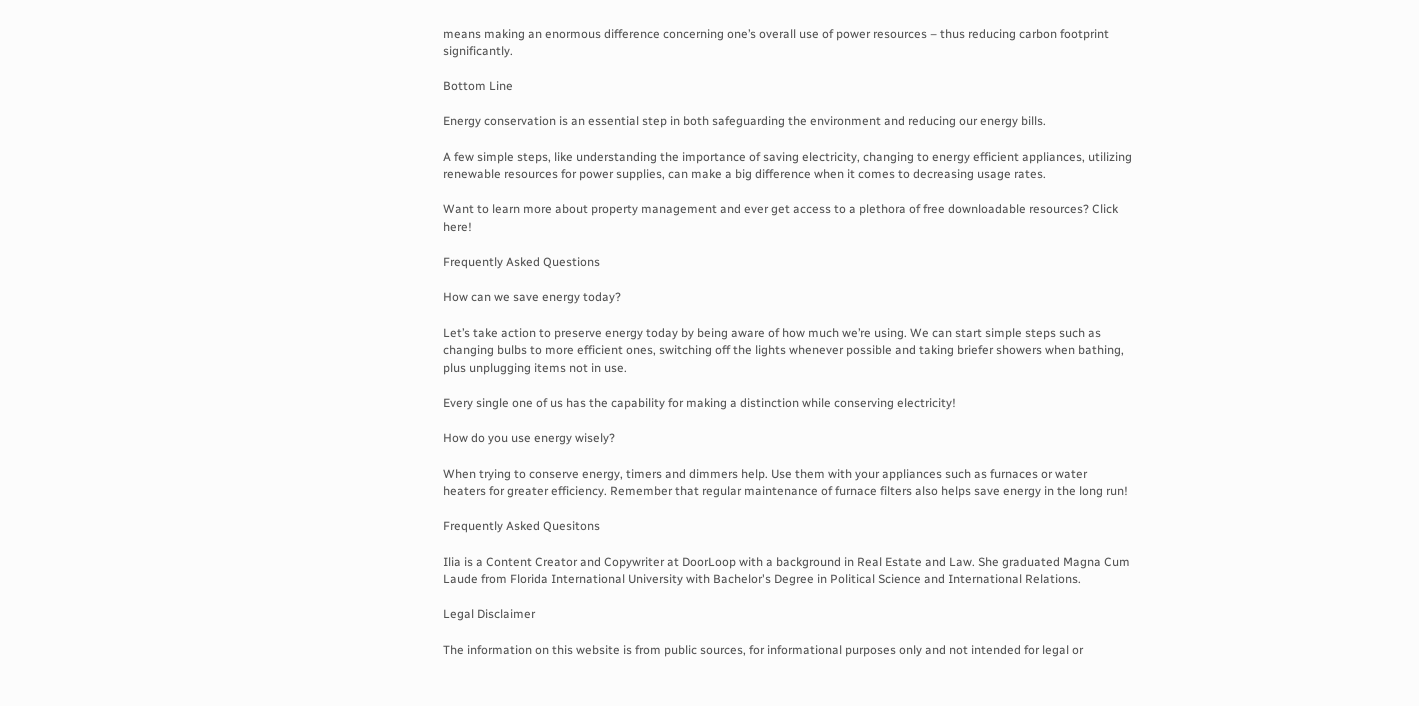means making an enormous difference concerning one’s overall use of power resources – thus reducing carbon footprint significantly.

Bottom Line

Energy conservation is an essential step in both safeguarding the environment and reducing our energy bills.

A few simple steps, like understanding the importance of saving electricity, changing to energy efficient appliances, utilizing renewable resources for power supplies, can make a big difference when it comes to decreasing usage rates.

Want to learn more about property management and ever get access to a plethora of free downloadable resources? Click here!

Frequently Asked Questions

How can we save energy today?

Let’s take action to preserve energy today by being aware of how much we’re using. We can start simple steps such as changing bulbs to more efficient ones, switching off the lights whenever possible and taking briefer showers when bathing, plus unplugging items not in use.

Every single one of us has the capability for making a distinction while conserving electricity!

How do you use energy wisely?

When trying to conserve energy, timers and dimmers help. Use them with your appliances such as furnaces or water heaters for greater efficiency. Remember that regular maintenance of furnace filters also helps save energy in the long run!

Frequently Asked Quesitons

Ilia is a Content Creator and Copywriter at DoorLoop with a background in Real Estate and Law. She graduated Magna Cum Laude from Florida International University with Bachelor's Degree in Political Science and International Relations.

Legal Disclaimer

The information on this website is from public sources, for informational purposes only and not intended for legal or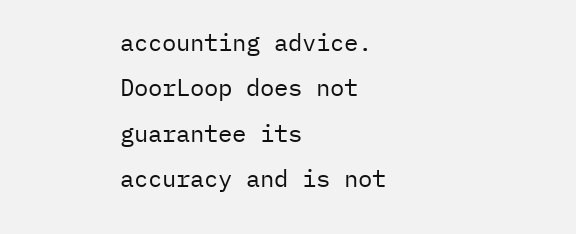accounting advice. DoorLoop does not guarantee its accuracy and is not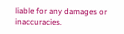liable for any damages or inaccuracies.